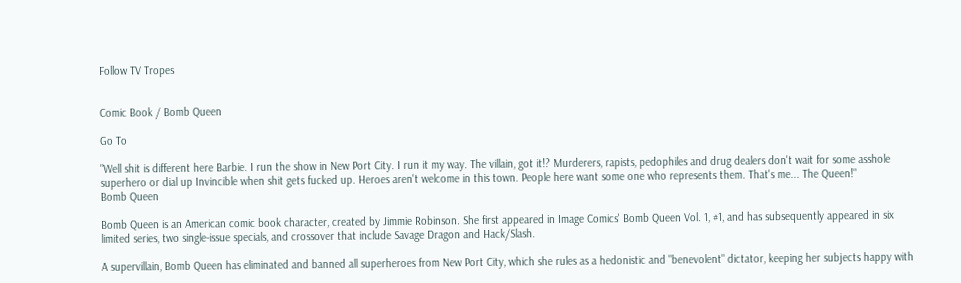Follow TV Tropes


Comic Book / Bomb Queen

Go To

"Well shit is different here Barbie. I run the show in New Port City. I run it my way. The villain, got it!? Murderers, rapists, pedophiles and drug dealers don't wait for some asshole superhero or dial up Invincible when shit gets fucked up. Heroes aren't welcome in this town. People here want some one who represents them. That's me... The Queen!"
Bomb Queen

Bomb Queen is an American comic book character, created by Jimmie Robinson. She first appeared in Image Comics' Bomb Queen Vol. 1, #1, and has subsequently appeared in six limited series, two single-issue specials, and crossover that include Savage Dragon and Hack/Slash.

A supervillain, Bomb Queen has eliminated and banned all superheroes from New Port City, which she rules as a hedonistic and "benevolent" dictator, keeping her subjects happy with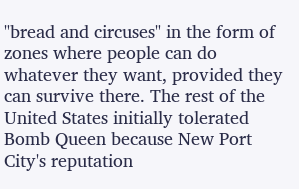"bread and circuses" in the form of zones where people can do whatever they want, provided they can survive there. The rest of the United States initially tolerated Bomb Queen because New Port City's reputation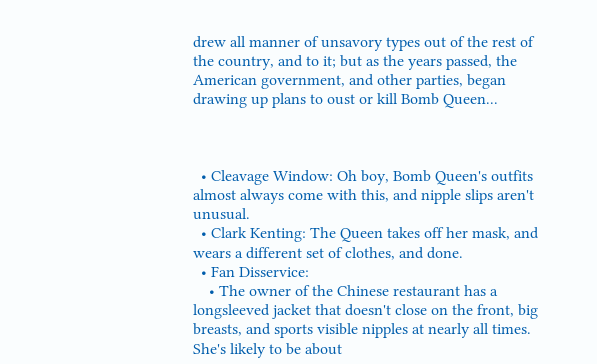drew all manner of unsavory types out of the rest of the country, and to it; but as the years passed, the American government, and other parties, began drawing up plans to oust or kill Bomb Queen...



  • Cleavage Window: Oh boy, Bomb Queen's outfits almost always come with this, and nipple slips aren't unusual.
  • Clark Kenting: The Queen takes off her mask, and wears a different set of clothes, and done.
  • Fan Disservice:
    • The owner of the Chinese restaurant has a longsleeved jacket that doesn't close on the front, big breasts, and sports visible nipples at nearly all times. She's likely to be about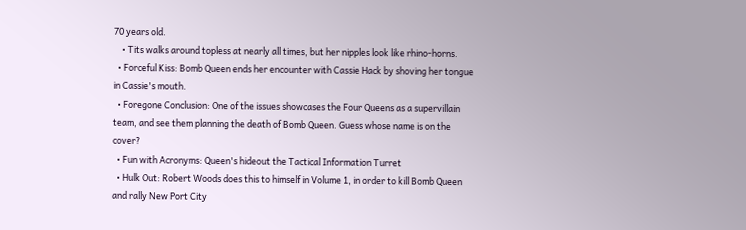70 years old.
    • Tits walks around topless at nearly all times, but her nipples look like rhino-horns.
  • Forceful Kiss: Bomb Queen ends her encounter with Cassie Hack by shoving her tongue in Cassie's mouth.
  • Foregone Conclusion: One of the issues showcases the Four Queens as a supervillain team, and see them planning the death of Bomb Queen. Guess whose name is on the cover?
  • Fun with Acronyms: Queen's hideout the Tactical Information Turret
  • Hulk Out: Robert Woods does this to himself in Volume 1, in order to kill Bomb Queen and rally New Port City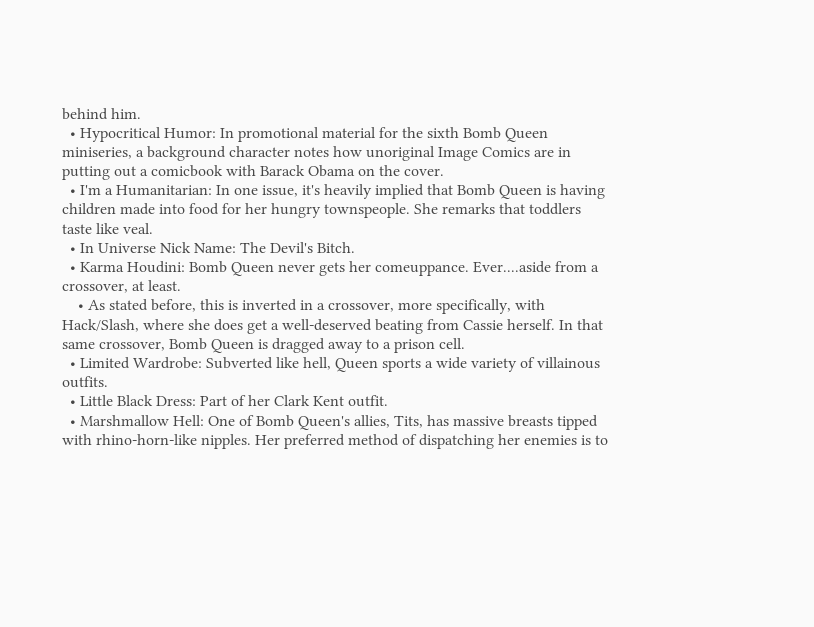behind him.
  • Hypocritical Humor: In promotional material for the sixth Bomb Queen miniseries, a background character notes how unoriginal Image Comics are in putting out a comicbook with Barack Obama on the cover.
  • I'm a Humanitarian: In one issue, it's heavily implied that Bomb Queen is having children made into food for her hungry townspeople. She remarks that toddlers taste like veal.
  • In Universe Nick Name: The Devil's Bitch.
  • Karma Houdini: Bomb Queen never gets her comeuppance. Ever....aside from a crossover, at least.
    • As stated before, this is inverted in a crossover, more specifically, with Hack/Slash, where she does get a well-deserved beating from Cassie herself. In that same crossover, Bomb Queen is dragged away to a prison cell.
  • Limited Wardrobe: Subverted like hell, Queen sports a wide variety of villainous outfits.
  • Little Black Dress: Part of her Clark Kent outfit.
  • Marshmallow Hell: One of Bomb Queen's allies, Tits, has massive breasts tipped with rhino-horn-like nipples. Her preferred method of dispatching her enemies is to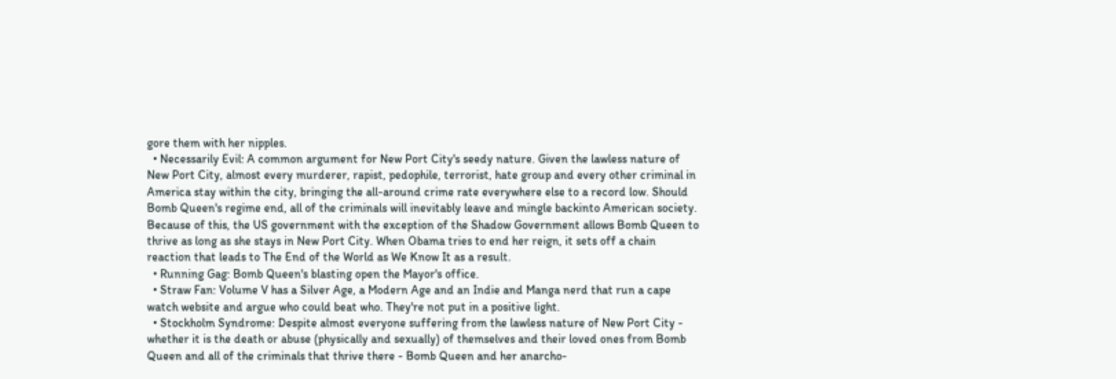gore them with her nipples.
  • Necessarily Evil: A common argument for New Port City's seedy nature. Given the lawless nature of New Port City, almost every murderer, rapist, pedophile, terrorist, hate group and every other criminal in America stay within the city, bringing the all-around crime rate everywhere else to a record low. Should Bomb Queen's regime end, all of the criminals will inevitably leave and mingle backinto American society. Because of this, the US government with the exception of the Shadow Government allows Bomb Queen to thrive as long as she stays in New Port City. When Obama tries to end her reign, it sets off a chain reaction that leads to The End of the World as We Know It as a result.
  • Running Gag: Bomb Queen's blasting open the Mayor's office.
  • Straw Fan: Volume V has a Silver Age, a Modern Age and an Indie and Manga nerd that run a cape watch website and argue who could beat who. They're not put in a positive light.
  • Stockholm Syndrome: Despite almost everyone suffering from the lawless nature of New Port City - whether it is the death or abuse (physically and sexually) of themselves and their loved ones from Bomb Queen and all of the criminals that thrive there - Bomb Queen and her anarcho-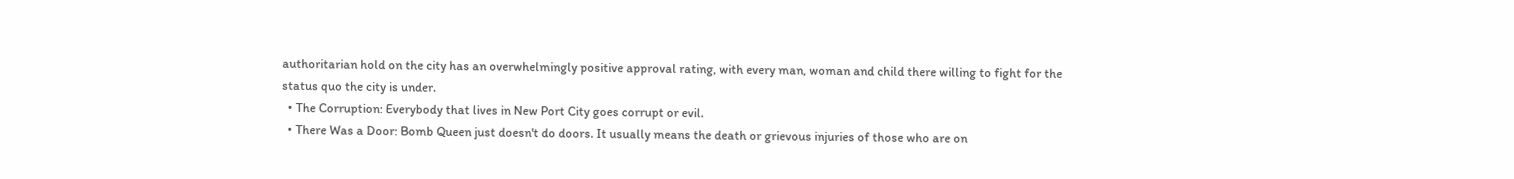authoritarian hold on the city has an overwhelmingly positive approval rating, with every man, woman and child there willing to fight for the status quo the city is under.
  • The Corruption: Everybody that lives in New Port City goes corrupt or evil.
  • There Was a Door: Bomb Queen just doesn't do doors. It usually means the death or grievous injuries of those who are on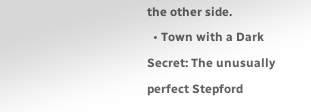the other side.
  • Town with a Dark Secret: The unusually perfect Stepford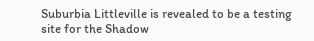Suburbia Littleville is revealed to be a testing site for the Shadow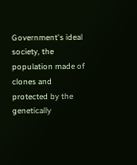Government's ideal society, the population made of clones and protected by the genetically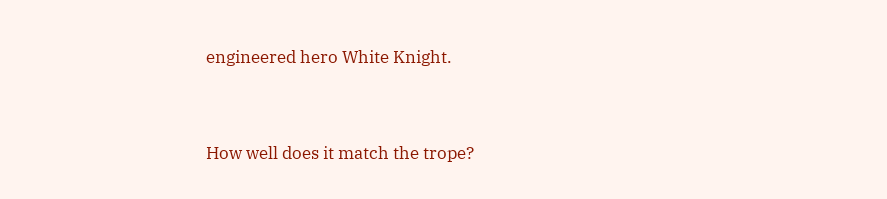engineered hero White Knight.


How well does it match the trope?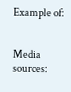Example of:


Media sources: